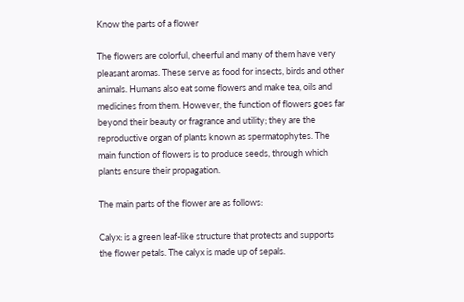Know the parts of a flower

The flowers are colorful, cheerful and many of them have very pleasant aromas. These serve as food for insects, birds and other animals. Humans also eat some flowers and make tea, oils and medicines from them. However, the function of flowers goes far beyond their beauty or fragrance and utility; they are the reproductive organ of plants known as spermatophytes. The main function of flowers is to produce seeds, through which plants ensure their propagation.

The main parts of the flower are as follows:

Calyx: is a green leaf-like structure that protects and supports the flower petals. The calyx is made up of sepals.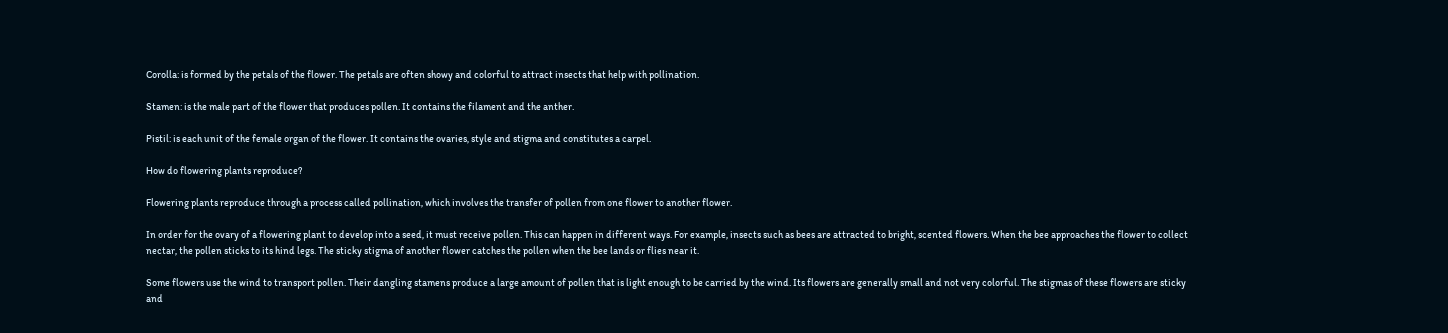Corolla: is formed by the petals of the flower. The petals are often showy and colorful to attract insects that help with pollination.

Stamen: is the male part of the flower that produces pollen. It contains the filament and the anther.

Pistil: is each unit of the female organ of the flower. It contains the ovaries, style and stigma and constitutes a carpel.

How do flowering plants reproduce?

Flowering plants reproduce through a process called pollination, which involves the transfer of pollen from one flower to another flower.

In order for the ovary of a flowering plant to develop into a seed, it must receive pollen. This can happen in different ways. For example, insects such as bees are attracted to bright, scented flowers. When the bee approaches the flower to collect nectar, the pollen sticks to its hind legs. The sticky stigma of another flower catches the pollen when the bee lands or flies near it.

Some flowers use the wind to transport pollen. Their dangling stamens produce a large amount of pollen that is light enough to be carried by the wind. Its flowers are generally small and not very colorful. The stigmas of these flowers are sticky and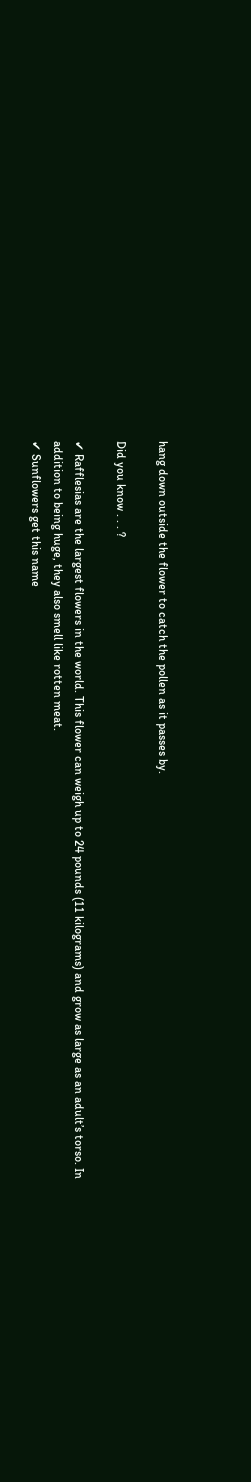hang down outside the flower to catch the pollen as it passes by.

Did you know . . . ?

✔ Rafflesias are the largest flowers in the world. This flower can weigh up to 24 pounds (11 kilograms) and grow as large as an adult’s torso. In addition to being huge, they also smell like rotten meat.
✔ Sunflowers get this name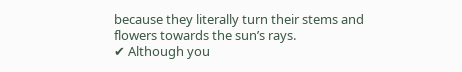because they literally turn their stems and flowers towards the sun’s rays.
✔ Although you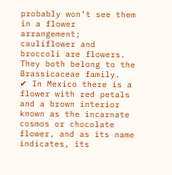probably won’t see them in a flower arrangement; cauliflower and broccoli are flowers. They both belong to the Brassicaceae family.
✔ In Mexico there is a flower with red petals and a brown interior known as the incarnate cosmos or chocolate flower, and as its name indicates, its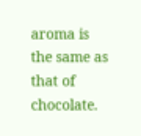aroma is the same as that of chocolate.